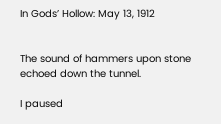In Gods’ Hollow: May 13, 1912


The sound of hammers upon stone echoed down the tunnel.

I paused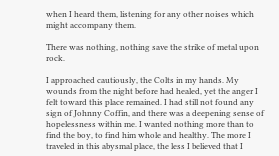when I heard them, listening for any other noises which might accompany them.

There was nothing, nothing save the strike of metal upon rock.

I approached cautiously, the Colts in my hands. My wounds from the night before had healed, yet the anger I felt toward this place remained. I had still not found any sign of Johnny Coffin, and there was a deepening sense of hopelessness within me. I wanted nothing more than to find the boy, to find him whole and healthy. The more I traveled in this abysmal place, the less I believed that I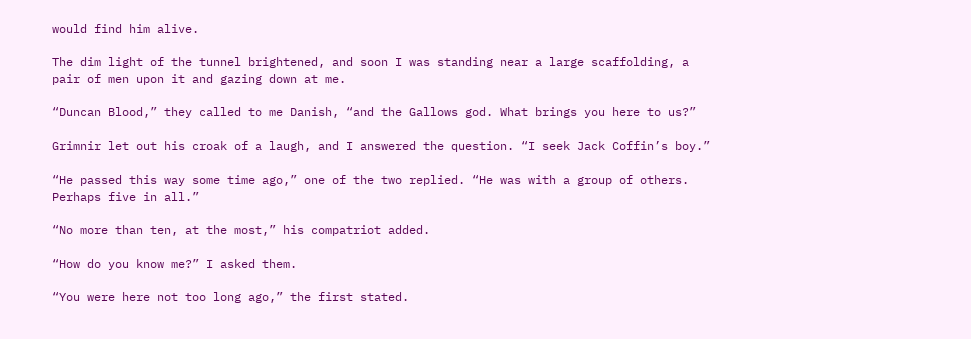would find him alive.

The dim light of the tunnel brightened, and soon I was standing near a large scaffolding, a pair of men upon it and gazing down at me.

“Duncan Blood,” they called to me Danish, “and the Gallows god. What brings you here to us?”

Grimnir let out his croak of a laugh, and I answered the question. “I seek Jack Coffin’s boy.”

“He passed this way some time ago,” one of the two replied. “He was with a group of others. Perhaps five in all.”

“No more than ten, at the most,” his compatriot added.

“How do you know me?” I asked them.

“You were here not too long ago,” the first stated.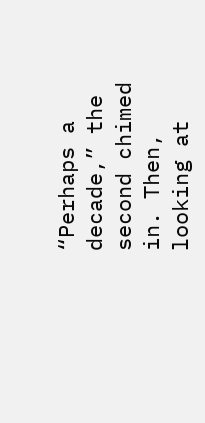“Perhaps a decade,” the second chimed in. Then, looking at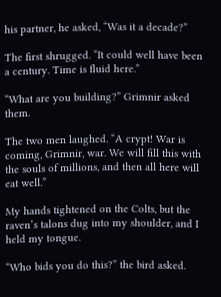his partner, he asked, “Was it a decade?”

The first shrugged. “It could well have been a century. Time is fluid here.”

“What are you building?” Grimnir asked them.

The two men laughed. “A crypt! War is coming, Grimnir, war. We will fill this with the souls of millions, and then all here will eat well.”

My hands tightened on the Colts, but the raven’s talons dug into my shoulder, and I held my tongue.

“Who bids you do this?” the bird asked.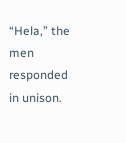“Hela,” the men responded in unison.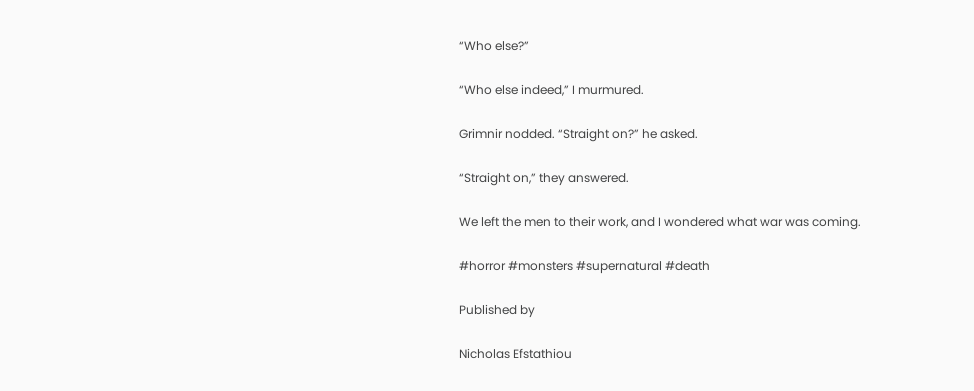“Who else?”

“Who else indeed,” I murmured.

Grimnir nodded. “Straight on?” he asked.

“Straight on,” they answered.

We left the men to their work, and I wondered what war was coming.

#horror #monsters #supernatural #death

Published by

Nicholas Efstathiou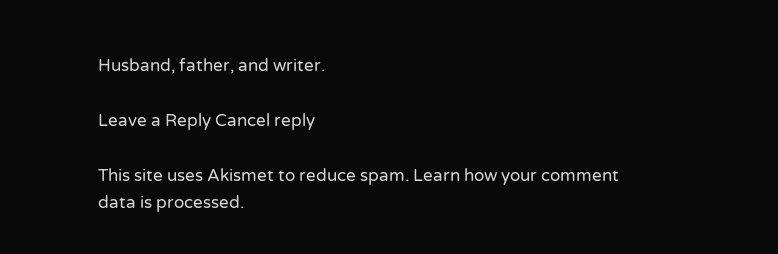Husband, father, and writer.

Leave a Reply Cancel reply

This site uses Akismet to reduce spam. Learn how your comment data is processed.